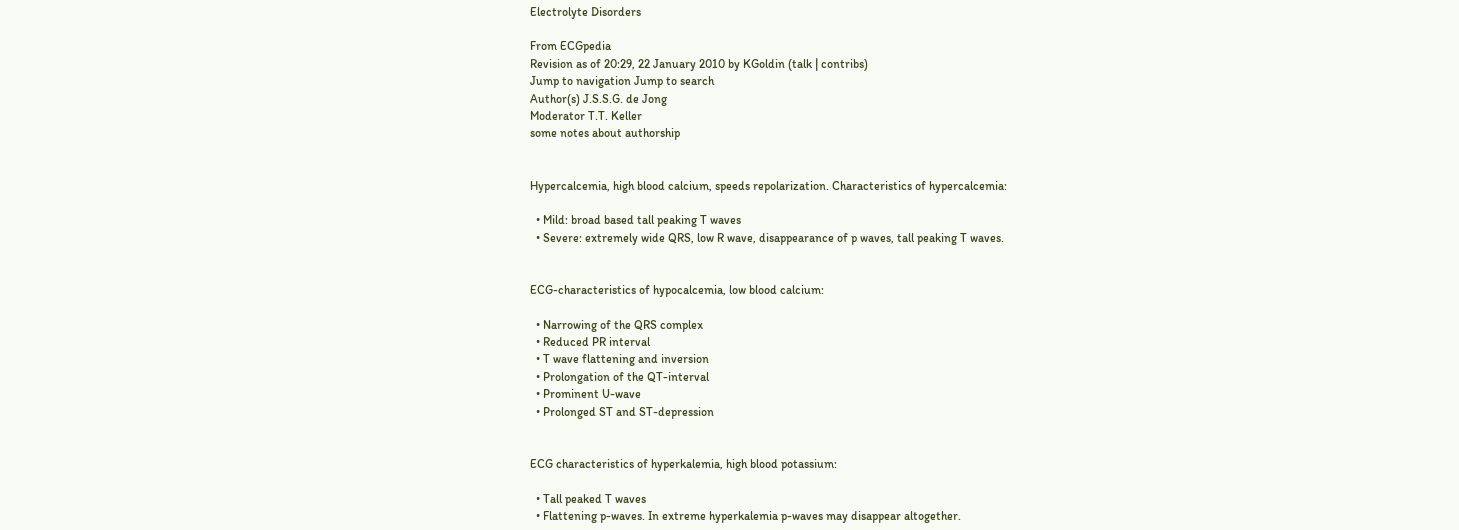Electrolyte Disorders

From ECGpedia
Revision as of 20:29, 22 January 2010 by KGoldin (talk | contribs)
Jump to navigation Jump to search
Author(s) J.S.S.G. de Jong
Moderator T.T. Keller
some notes about authorship


Hypercalcemia, high blood calcium, speeds repolarization. Characteristics of hypercalcemia:

  • Mild: broad based tall peaking T waves
  • Severe: extremely wide QRS, low R wave, disappearance of p waves, tall peaking T waves.


ECG-characteristics of hypocalcemia, low blood calcium:

  • Narrowing of the QRS complex
  • Reduced PR interval
  • T wave flattening and inversion
  • Prolongation of the QT-interval
  • Prominent U-wave
  • Prolonged ST and ST-depression


ECG characteristics of hyperkalemia, high blood potassium:

  • Tall peaked T waves
  • Flattening p-waves. In extreme hyperkalemia p-waves may disappear altogether.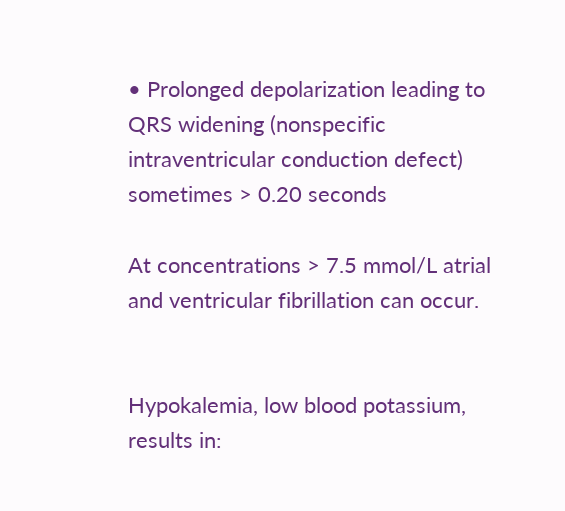• Prolonged depolarization leading to QRS widening (nonspecific intraventricular conduction defect) sometimes > 0.20 seconds

At concentrations > 7.5 mmol/L atrial and ventricular fibrillation can occur.


Hypokalemia, low blood potassium, results in: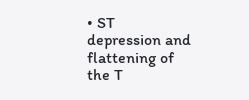• ST depression and flattening of the T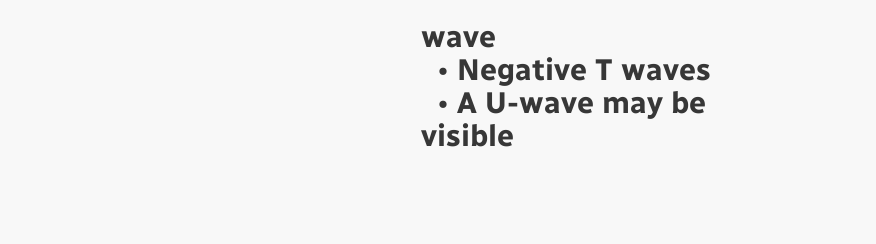wave
  • Negative T waves
  • A U-wave may be visible